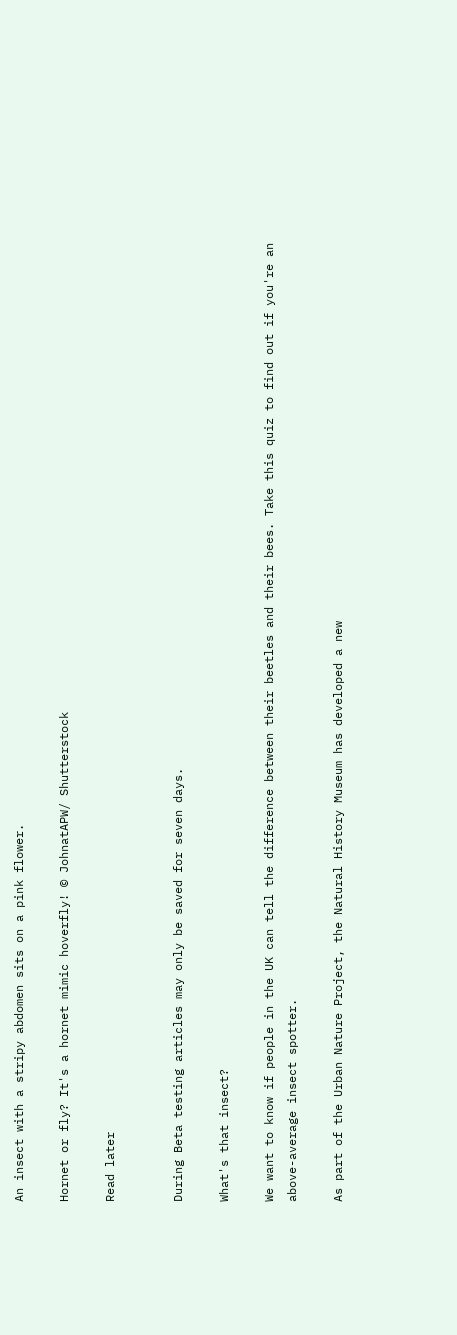An insect with a stripy abdomen sits on a pink flower.

Hornet or fly? It's a hornet mimic hoverfly! © JohnatAPW/ Shutterstock

Read later


During Beta testing articles may only be saved for seven days.

What's that insect?

We want to know if people in the UK can tell the difference between their beetles and their bees. Take this quiz to find out if you're an above-average insect spotter.

As part of the Urban Nature Project, the Natural History Museum has developed a new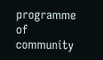programme of community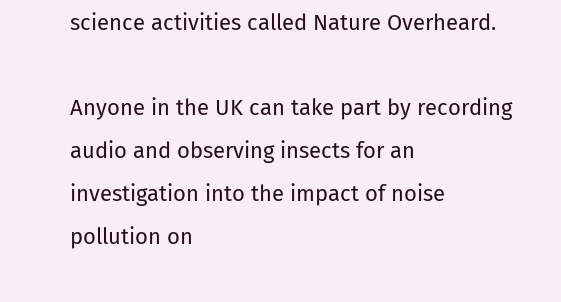science activities called Nature Overheard.

Anyone in the UK can take part by recording audio and observing insects for an investigation into the impact of noise pollution on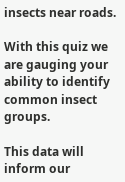insects near roads.

With this quiz we are gauging your ability to identify common insect groups.

This data will inform our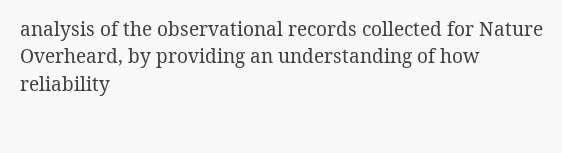analysis of the observational records collected for Nature Overheard, by providing an understanding of how reliability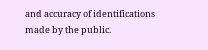and accuracy of identifications made by the public.